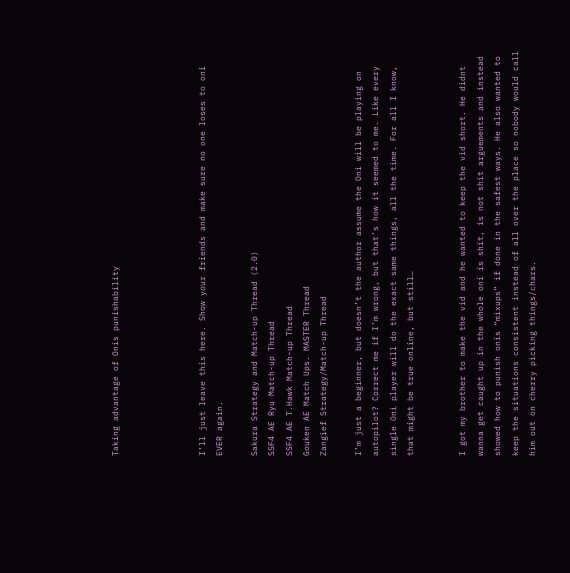Taking advantage of Onis punishability




I’ll just leave this here. Show your friends and make sure no one loses to oni EVER again.

Sakura Strategy and Match-up Thread (2.0)
SSF4 AE Ryu Match-up Thread
SSF4 AE T.Hawk Match-up Thread
Gouken AE Match Ups. MASTER Thread
Zangief Strategy/Match-up Thread

I’m just a beginner, but doesn’t the author assume the Oni will be playing on autopilot? Correct me if I’m wrong, but that’s how it seemed to me. Like every single Oni player will do the exact same things, all the time. For all I know, that might be true online, but still…


I got my brother to make the vid and he wanted to keep the vid short. He didnt wanna get caught up in the whole oni is shit, is not shit arguements and instead showed how to punish onis “mixups” if done in the safest ways. He also wanted to keep the situations consistent instead of all over the place so nobody would call him out on cherry picking things/chars.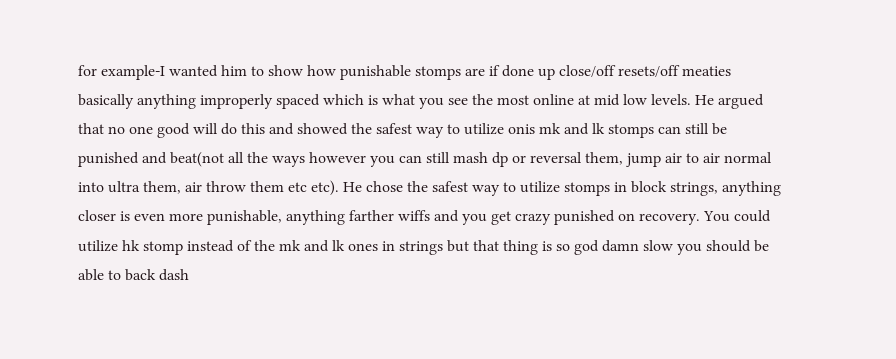for example-I wanted him to show how punishable stomps are if done up close/off resets/off meaties basically anything improperly spaced which is what you see the most online at mid low levels. He argued that no one good will do this and showed the safest way to utilize onis mk and lk stomps can still be punished and beat(not all the ways however you can still mash dp or reversal them, jump air to air normal into ultra them, air throw them etc etc). He chose the safest way to utilize stomps in block strings, anything closer is even more punishable, anything farther wiffs and you get crazy punished on recovery. You could utilize hk stomp instead of the mk and lk ones in strings but that thing is so god damn slow you should be able to back dash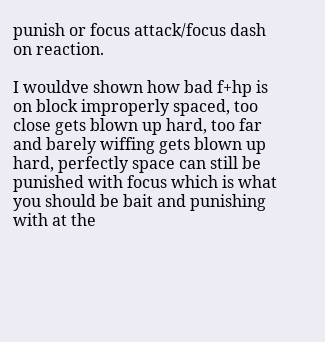punish or focus attack/focus dash on reaction.

I wouldve shown how bad f+hp is on block improperly spaced, too close gets blown up hard, too far and barely wiffing gets blown up hard, perfectly space can still be punished with focus which is what you should be bait and punishing with at the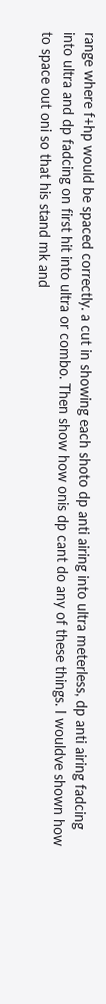range where f+hp would be spaced correctly. a cut in showing each shoto dp anti airing into ultra meterless, dp anti airing fadcing into ultra and dp fadcing on first hit into ultra or combo. Then show how onis dp cant do any of these things. I wouldve shown how to space out oni so that his stand mk and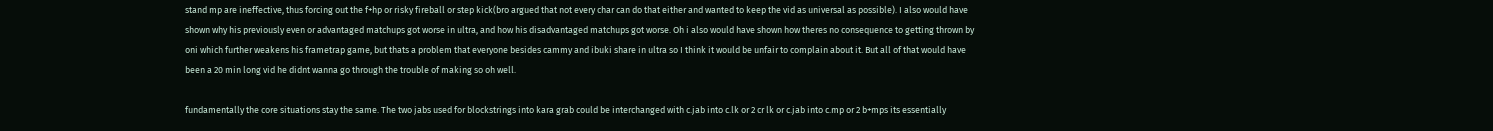stand mp are ineffective, thus forcing out the f+hp or risky fireball or step kick(bro argued that not every char can do that either and wanted to keep the vid as universal as possible). I also would have shown why his previously even or advantaged matchups got worse in ultra, and how his disadvantaged matchups got worse. Oh i also would have shown how theres no consequence to getting thrown by oni which further weakens his frametrap game, but thats a problem that everyone besides cammy and ibuki share in ultra so I think it would be unfair to complain about it. But all of that would have been a 20 min long vid he didnt wanna go through the trouble of making so oh well.

fundamentally the core situations stay the same. The two jabs used for blockstrings into kara grab could be interchanged with c.jab into c.lk or 2 cr lk or c.jab into c.mp or 2 b+mps its essentially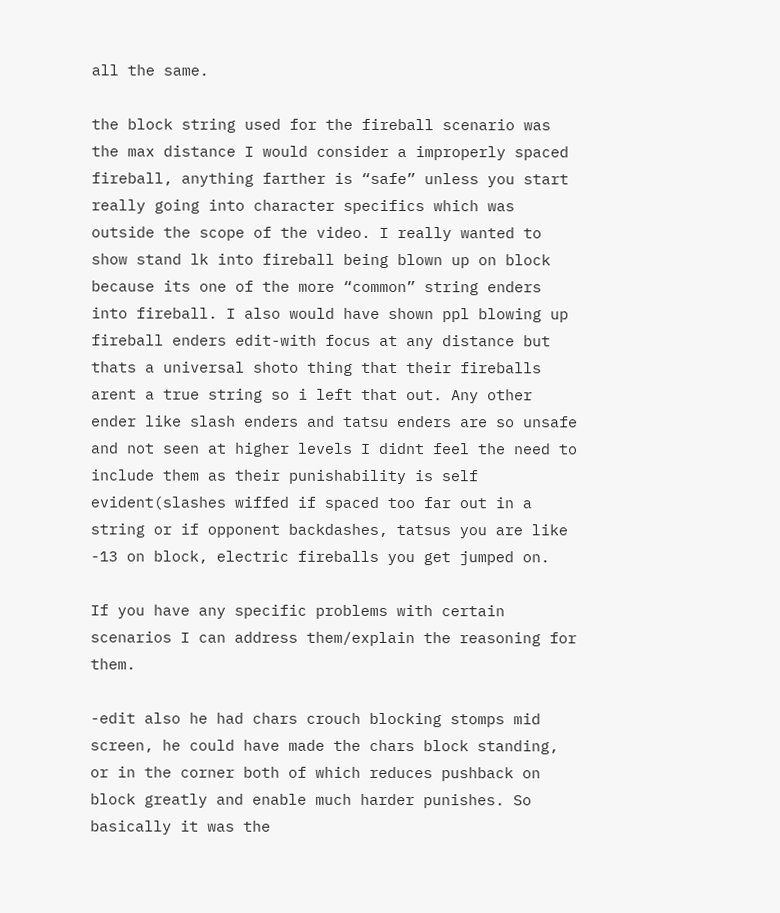all the same.

the block string used for the fireball scenario was the max distance I would consider a improperly spaced fireball, anything farther is “safe” unless you start really going into character specifics which was outside the scope of the video. I really wanted to show stand lk into fireball being blown up on block because its one of the more “common” string enders into fireball. I also would have shown ppl blowing up fireball enders edit-with focus at any distance but thats a universal shoto thing that their fireballs arent a true string so i left that out. Any other ender like slash enders and tatsu enders are so unsafe and not seen at higher levels I didnt feel the need to include them as their punishability is self evident(slashes wiffed if spaced too far out in a string or if opponent backdashes, tatsus you are like -13 on block, electric fireballs you get jumped on.

If you have any specific problems with certain scenarios I can address them/explain the reasoning for them.

-edit also he had chars crouch blocking stomps mid screen, he could have made the chars block standing, or in the corner both of which reduces pushback on block greatly and enable much harder punishes. So basically it was the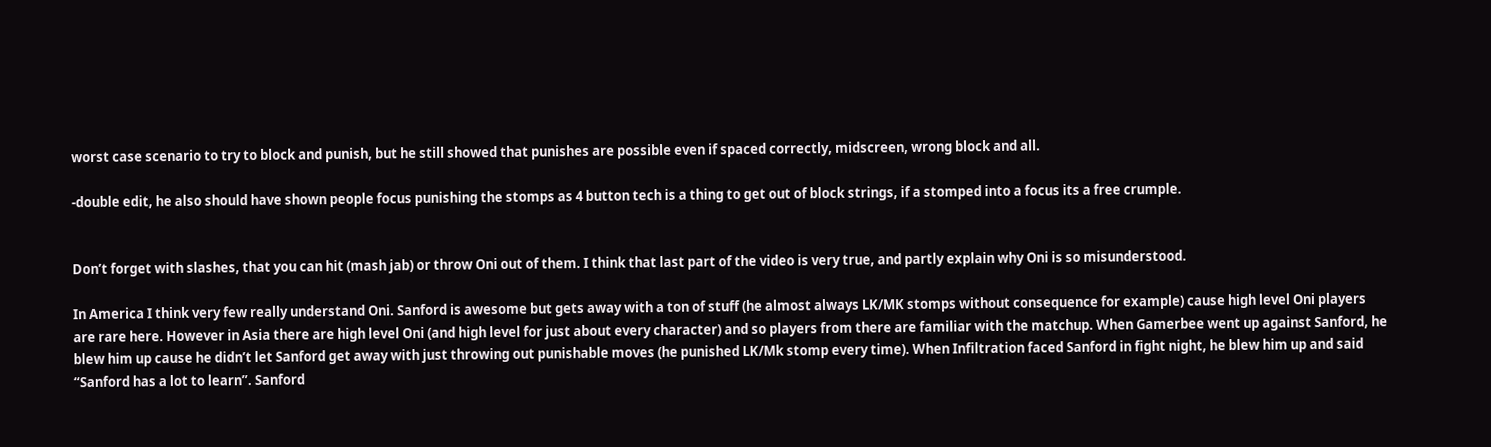worst case scenario to try to block and punish, but he still showed that punishes are possible even if spaced correctly, midscreen, wrong block and all.

-double edit, he also should have shown people focus punishing the stomps as 4 button tech is a thing to get out of block strings, if a stomped into a focus its a free crumple.


Don’t forget with slashes, that you can hit (mash jab) or throw Oni out of them. I think that last part of the video is very true, and partly explain why Oni is so misunderstood.

In America I think very few really understand Oni. Sanford is awesome but gets away with a ton of stuff (he almost always LK/MK stomps without consequence for example) cause high level Oni players are rare here. However in Asia there are high level Oni (and high level for just about every character) and so players from there are familiar with the matchup. When Gamerbee went up against Sanford, he blew him up cause he didn’t let Sanford get away with just throwing out punishable moves (he punished LK/Mk stomp every time). When Infiltration faced Sanford in fight night, he blew him up and said “Sanford has a lot to learn”. Sanford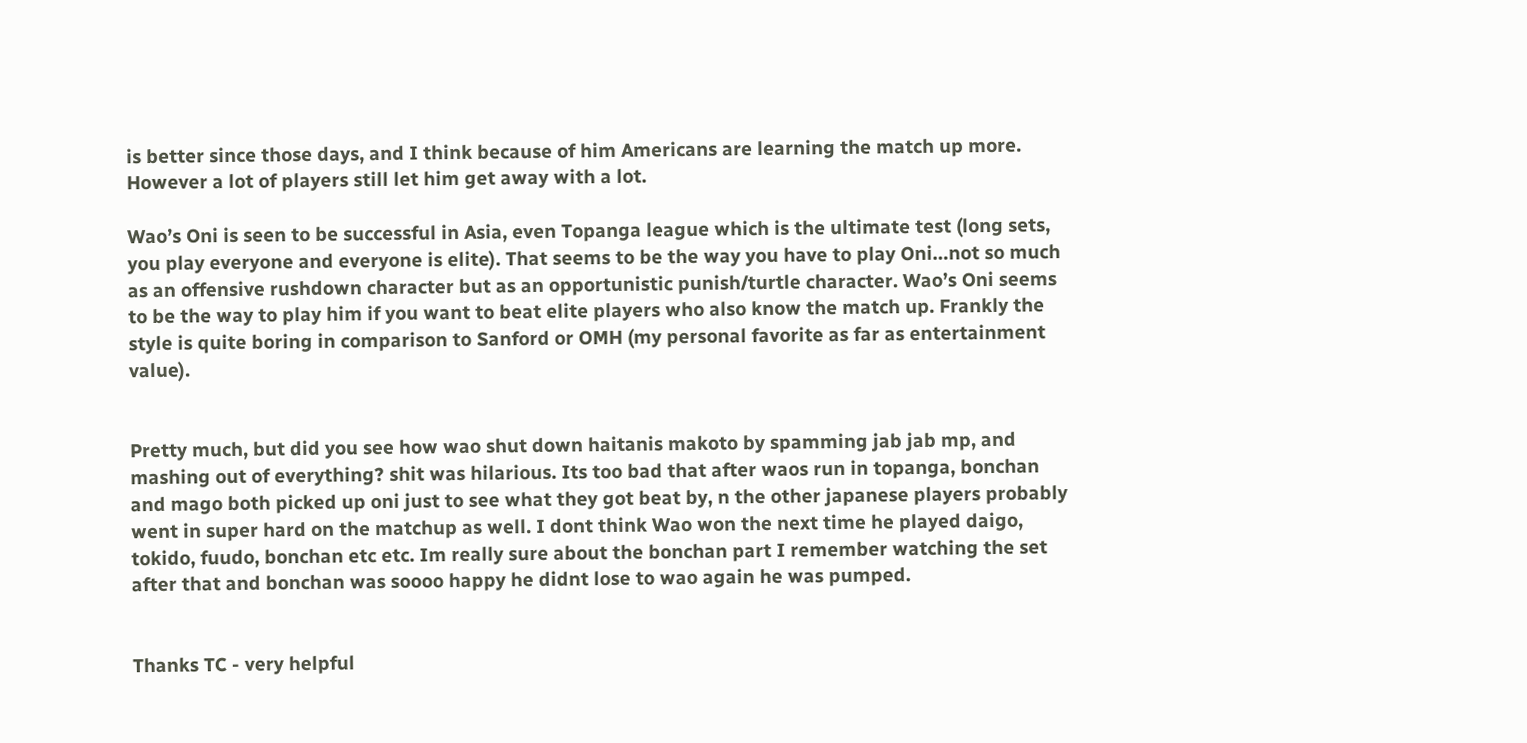is better since those days, and I think because of him Americans are learning the match up more. However a lot of players still let him get away with a lot.

Wao’s Oni is seen to be successful in Asia, even Topanga league which is the ultimate test (long sets, you play everyone and everyone is elite). That seems to be the way you have to play Oni…not so much as an offensive rushdown character but as an opportunistic punish/turtle character. Wao’s Oni seems to be the way to play him if you want to beat elite players who also know the match up. Frankly the style is quite boring in comparison to Sanford or OMH (my personal favorite as far as entertainment value).


Pretty much, but did you see how wao shut down haitanis makoto by spamming jab jab mp, and mashing out of everything? shit was hilarious. Its too bad that after waos run in topanga, bonchan and mago both picked up oni just to see what they got beat by, n the other japanese players probably went in super hard on the matchup as well. I dont think Wao won the next time he played daigo, tokido, fuudo, bonchan etc etc. Im really sure about the bonchan part I remember watching the set after that and bonchan was soooo happy he didnt lose to wao again he was pumped.


Thanks TC - very helpful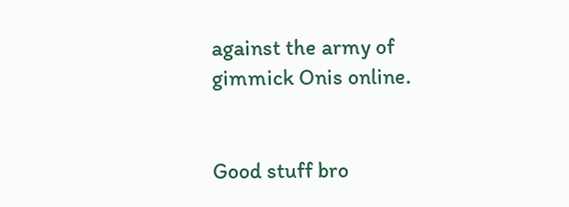against the army of gimmick Onis online.


Good stuff bro